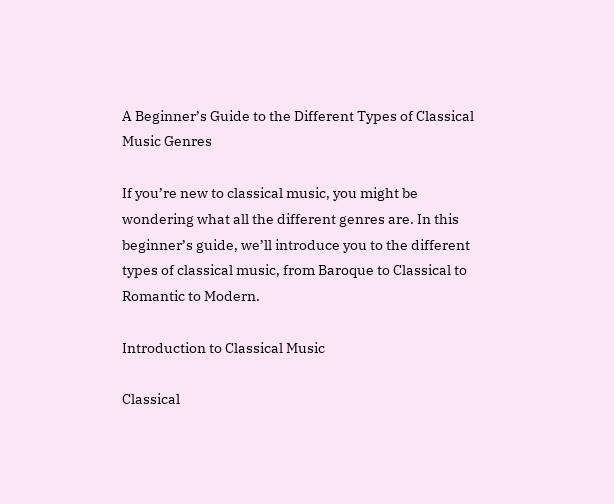A Beginner’s Guide to the Different Types of Classical Music Genres

If you’re new to classical music, you might be wondering what all the different genres are. In this beginner’s guide, we’ll introduce you to the different types of classical music, from Baroque to Classical to Romantic to Modern.

Introduction to Classical Music

Classical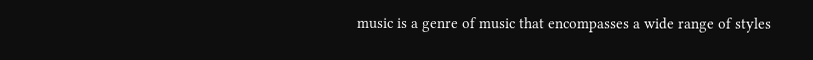music is a genre of music that encompasses a wide range of styles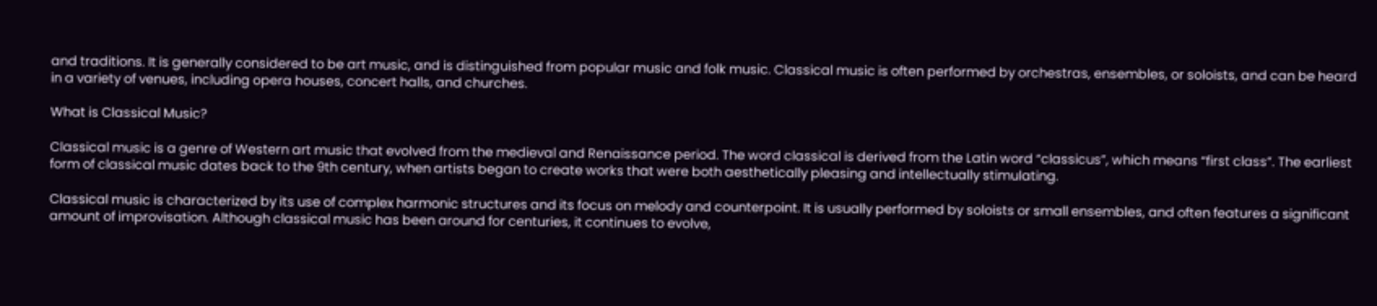and traditions. It is generally considered to be art music, and is distinguished from popular music and folk music. Classical music is often performed by orchestras, ensembles, or soloists, and can be heard in a variety of venues, including opera houses, concert halls, and churches.

What is Classical Music?

Classical music is a genre of Western art music that evolved from the medieval and Renaissance period. The word classical is derived from the Latin word “classicus”, which means “first class”. The earliest form of classical music dates back to the 9th century, when artists began to create works that were both aesthetically pleasing and intellectually stimulating.

Classical music is characterized by its use of complex harmonic structures and its focus on melody and counterpoint. It is usually performed by soloists or small ensembles, and often features a significant amount of improvisation. Although classical music has been around for centuries, it continues to evolve,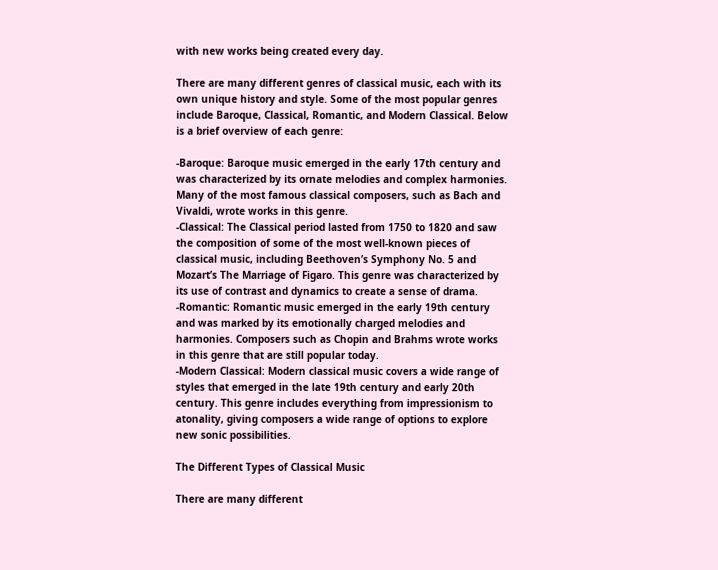with new works being created every day.

There are many different genres of classical music, each with its own unique history and style. Some of the most popular genres include Baroque, Classical, Romantic, and Modern Classical. Below is a brief overview of each genre:

-Baroque: Baroque music emerged in the early 17th century and was characterized by its ornate melodies and complex harmonies. Many of the most famous classical composers, such as Bach and Vivaldi, wrote works in this genre.
-Classical: The Classical period lasted from 1750 to 1820 and saw the composition of some of the most well-known pieces of classical music, including Beethoven’s Symphony No. 5 and Mozart’s The Marriage of Figaro. This genre was characterized by its use of contrast and dynamics to create a sense of drama.
-Romantic: Romantic music emerged in the early 19th century and was marked by its emotionally charged melodies and harmonies. Composers such as Chopin and Brahms wrote works in this genre that are still popular today.
-Modern Classical: Modern classical music covers a wide range of styles that emerged in the late 19th century and early 20th century. This genre includes everything from impressionism to atonality, giving composers a wide range of options to explore new sonic possibilities.

The Different Types of Classical Music

There are many different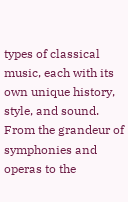types of classical music, each with its own unique history, style, and sound. From the grandeur of symphonies and operas to the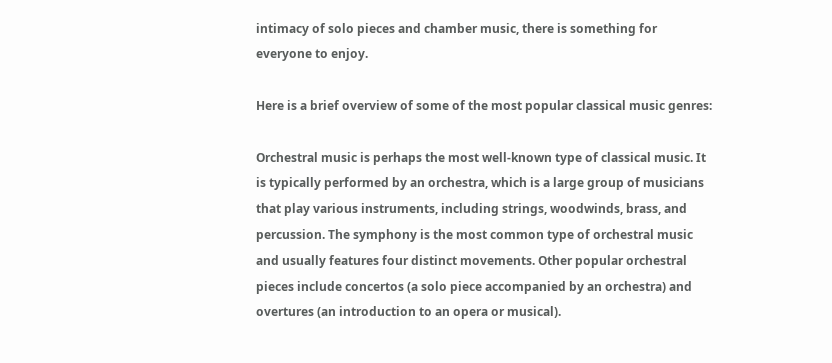intimacy of solo pieces and chamber music, there is something for everyone to enjoy.

Here is a brief overview of some of the most popular classical music genres:

Orchestral music is perhaps the most well-known type of classical music. It is typically performed by an orchestra, which is a large group of musicians that play various instruments, including strings, woodwinds, brass, and percussion. The symphony is the most common type of orchestral music and usually features four distinct movements. Other popular orchestral pieces include concertos (a solo piece accompanied by an orchestra) and overtures (an introduction to an opera or musical).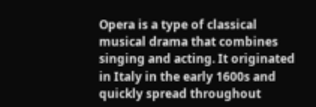Opera is a type of classical musical drama that combines singing and acting. It originated in Italy in the early 1600s and quickly spread throughout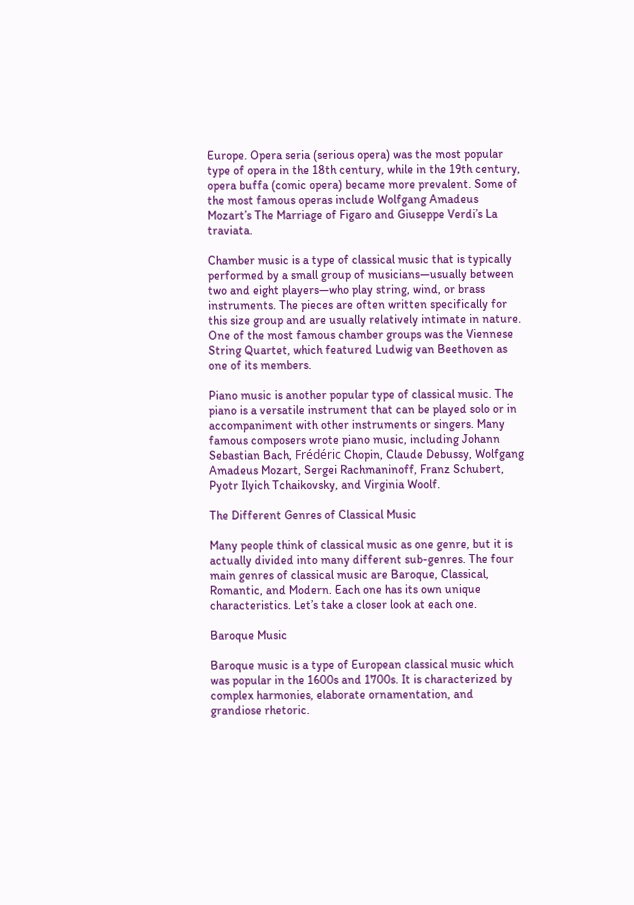Europe. Opera seria (serious opera) was the most popular type of opera in the 18th century, while in the 19th century, opera buffa (comic opera) became more prevalent. Some of the most famous operas include Wolfgang Amadeus Mozart’s The Marriage of Figaro and Giuseppe Verdi’s La traviata.

Chamber music is a type of classical music that is typically performed by a small group of musicians—usually between two and eight players—who play string, wind, or brass instruments. The pieces are often written specifically for this size group and are usually relatively intimate in nature. One of the most famous chamber groups was the Viennese String Quartet, which featured Ludwig van Beethoven as one of its members.

Piano music is another popular type of classical music. The piano is a versatile instrument that can be played solo or in accompaniment with other instruments or singers. Many famous composers wrote piano music, including Johann Sebastian Bach, Frédéric Chopin, Claude Debussy, Wolfgang Amadeus Mozart, Sergei Rachmaninoff, Franz Schubert, Pyotr Ilyich Tchaikovsky, and Virginia Woolf.

The Different Genres of Classical Music

Many people think of classical music as one genre, but it is actually divided into many different sub-genres. The four main genres of classical music are Baroque, Classical, Romantic, and Modern. Each one has its own unique characteristics. Let’s take a closer look at each one.

Baroque Music

Baroque music is a type of European classical music which was popular in the 1600s and 1700s. It is characterized by complex harmonies, elaborate ornamentation, and grandiose rhetoric.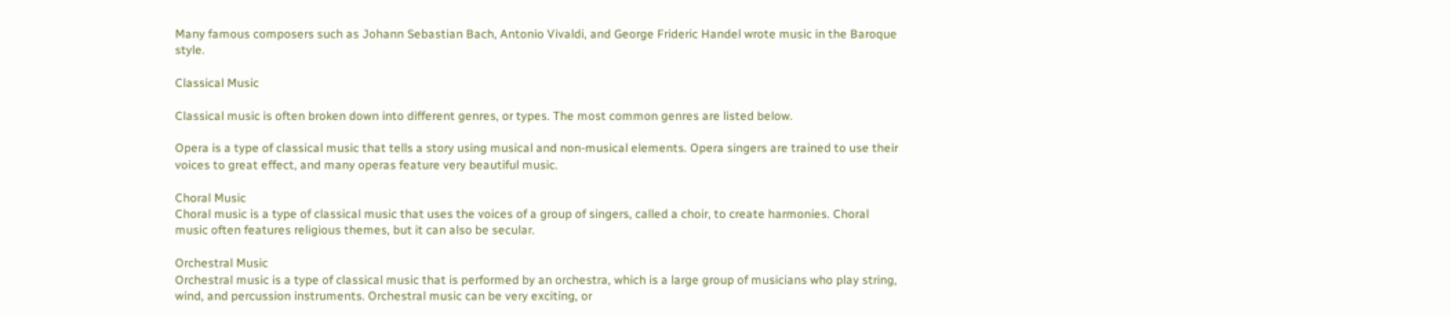Many famous composers such as Johann Sebastian Bach, Antonio Vivaldi, and George Frideric Handel wrote music in the Baroque style.

Classical Music

Classical music is often broken down into different genres, or types. The most common genres are listed below.

Opera is a type of classical music that tells a story using musical and non-musical elements. Opera singers are trained to use their voices to great effect, and many operas feature very beautiful music.

Choral Music
Choral music is a type of classical music that uses the voices of a group of singers, called a choir, to create harmonies. Choral music often features religious themes, but it can also be secular.

Orchestral Music
Orchestral music is a type of classical music that is performed by an orchestra, which is a large group of musicians who play string, wind, and percussion instruments. Orchestral music can be very exciting, or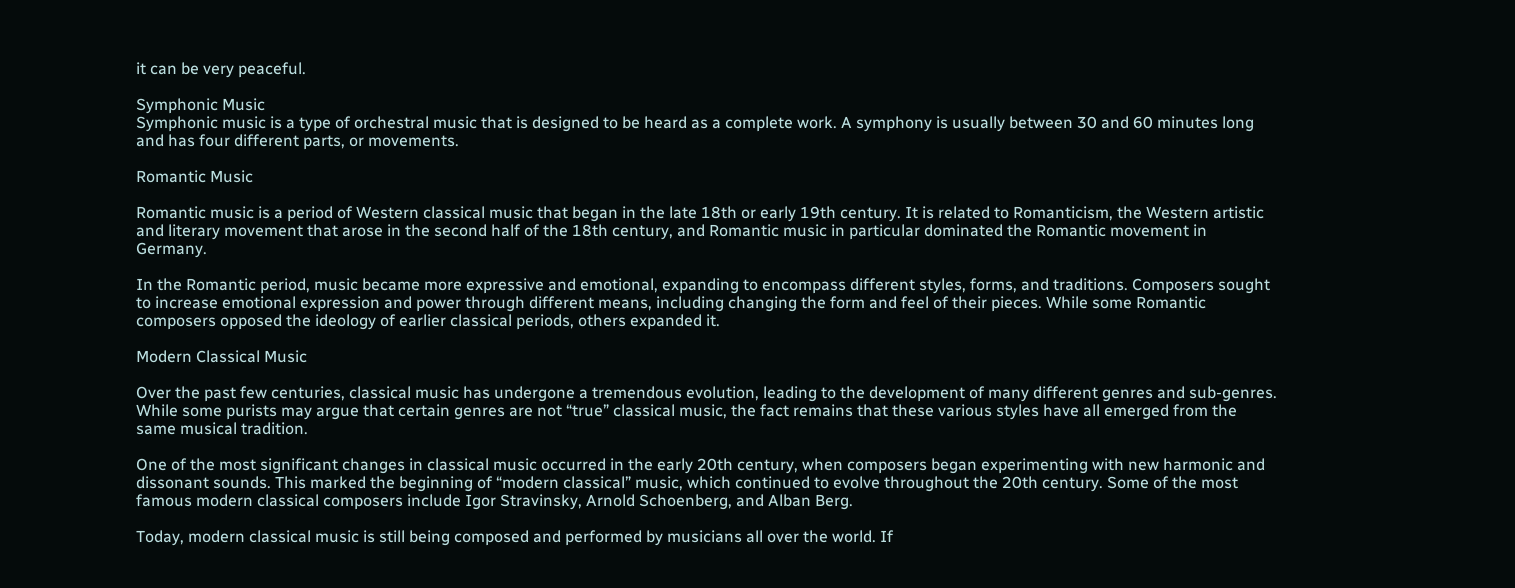it can be very peaceful.

Symphonic Music
Symphonic music is a type of orchestral music that is designed to be heard as a complete work. A symphony is usually between 30 and 60 minutes long and has four different parts, or movements.

Romantic Music

Romantic music is a period of Western classical music that began in the late 18th or early 19th century. It is related to Romanticism, the Western artistic and literary movement that arose in the second half of the 18th century, and Romantic music in particular dominated the Romantic movement in Germany.

In the Romantic period, music became more expressive and emotional, expanding to encompass different styles, forms, and traditions. Composers sought to increase emotional expression and power through different means, including changing the form and feel of their pieces. While some Romantic composers opposed the ideology of earlier classical periods, others expanded it.

Modern Classical Music

Over the past few centuries, classical music has undergone a tremendous evolution, leading to the development of many different genres and sub-genres. While some purists may argue that certain genres are not “true” classical music, the fact remains that these various styles have all emerged from the same musical tradition.

One of the most significant changes in classical music occurred in the early 20th century, when composers began experimenting with new harmonic and dissonant sounds. This marked the beginning of “modern classical” music, which continued to evolve throughout the 20th century. Some of the most famous modern classical composers include Igor Stravinsky, Arnold Schoenberg, and Alban Berg.

Today, modern classical music is still being composed and performed by musicians all over the world. If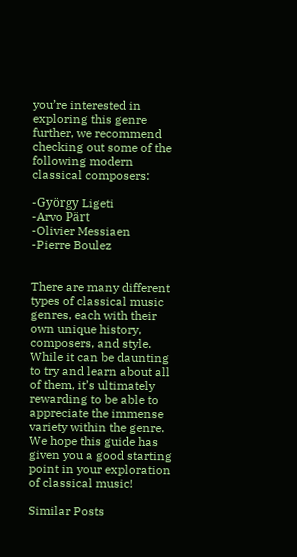you’re interested in exploring this genre further, we recommend checking out some of the following modern classical composers:

-György Ligeti
-Arvo Pärt
-Olivier Messiaen
-Pierre Boulez


There are many different types of classical music genres, each with their own unique history, composers, and style. While it can be daunting to try and learn about all of them, it’s ultimately rewarding to be able to appreciate the immense variety within the genre. We hope this guide has given you a good starting point in your exploration of classical music!

Similar Posts